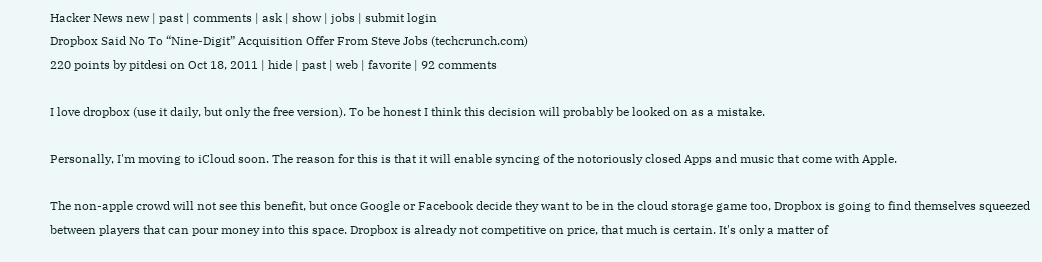Hacker News new | past | comments | ask | show | jobs | submit login
Dropbox Said No To “Nine-Digit” Acquisition Offer From Steve Jobs (techcrunch.com)
220 points by pitdesi on Oct 18, 2011 | hide | past | web | favorite | 92 comments

I love dropbox (use it daily, but only the free version). To be honest I think this decision will probably be looked on as a mistake.

Personally, I'm moving to iCloud soon. The reason for this is that it will enable syncing of the notoriously closed Apps and music that come with Apple.

The non-apple crowd will not see this benefit, but once Google or Facebook decide they want to be in the cloud storage game too, Dropbox is going to find themselves squeezed between players that can pour money into this space. Dropbox is already not competitive on price, that much is certain. It's only a matter of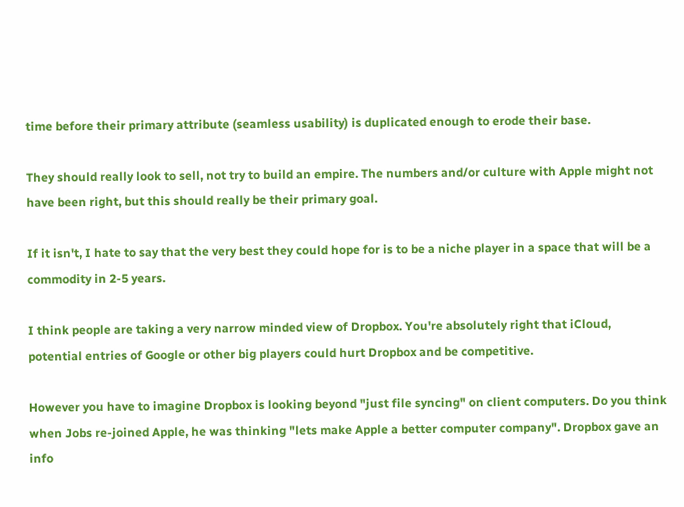time before their primary attribute (seamless usability) is duplicated enough to erode their base.

They should really look to sell, not try to build an empire. The numbers and/or culture with Apple might not have been right, but this should really be their primary goal.

If it isn't, I hate to say that the very best they could hope for is to be a niche player in a space that will be a commodity in 2-5 years.

I think people are taking a very narrow minded view of Dropbox. You're absolutely right that iCloud, potential entries of Google or other big players could hurt Dropbox and be competitive.

However you have to imagine Dropbox is looking beyond "just file syncing" on client computers. Do you think when Jobs re-joined Apple, he was thinking "lets make Apple a better computer company". Dropbox gave an info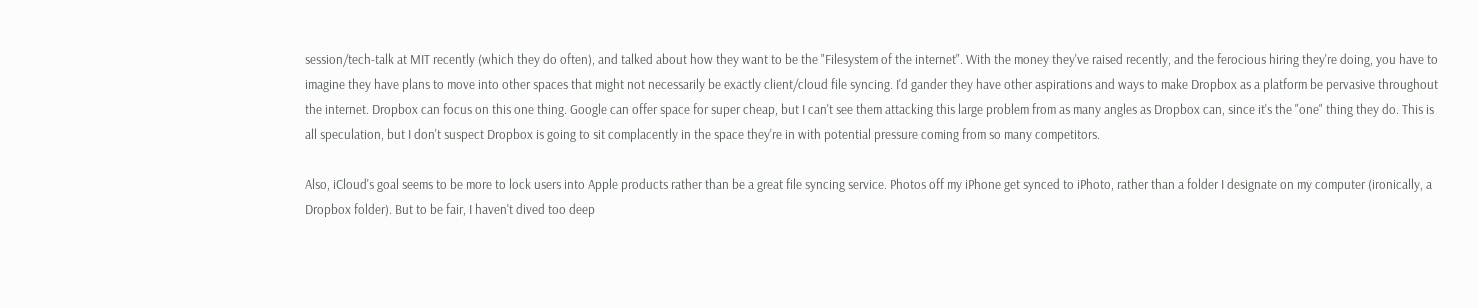session/tech-talk at MIT recently (which they do often), and talked about how they want to be the "Filesystem of the internet". With the money they've raised recently, and the ferocious hiring they're doing, you have to imagine they have plans to move into other spaces that might not necessarily be exactly client/cloud file syncing. I'd gander they have other aspirations and ways to make Dropbox as a platform be pervasive throughout the internet. Dropbox can focus on this one thing. Google can offer space for super cheap, but I can't see them attacking this large problem from as many angles as Dropbox can, since it's the "one" thing they do. This is all speculation, but I don't suspect Dropbox is going to sit complacently in the space they're in with potential pressure coming from so many competitors.

Also, iCloud's goal seems to be more to lock users into Apple products rather than be a great file syncing service. Photos off my iPhone get synced to iPhoto, rather than a folder I designate on my computer (ironically, a Dropbox folder). But to be fair, I haven't dived too deep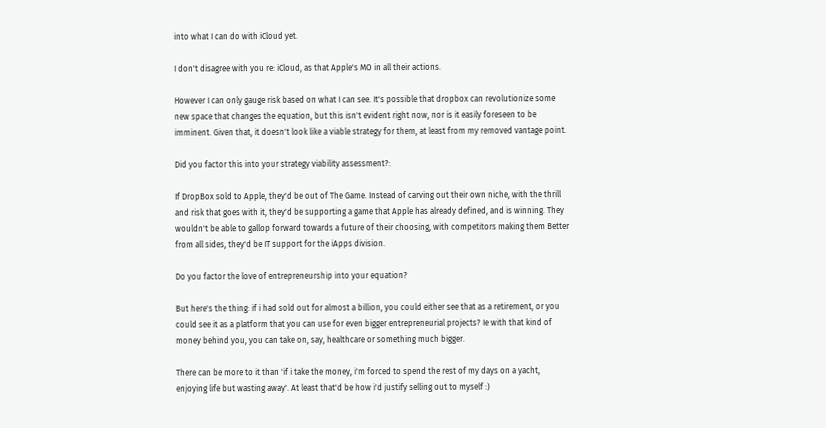into what I can do with iCloud yet.

I don't disagree with you re: iCloud, as that Apple's MO in all their actions.

However I can only gauge risk based on what I can see. It's possible that dropbox can revolutionize some new space that changes the equation, but this isn't evident right now, nor is it easily foreseen to be imminent. Given that, it doesn't look like a viable strategy for them, at least from my removed vantage point.

Did you factor this into your strategy viability assessment?:

If DropBox sold to Apple, they'd be out of The Game. Instead of carving out their own niche, with the thrill and risk that goes with it, they'd be supporting a game that Apple has already defined, and is winning. They wouldn't be able to gallop forward towards a future of their choosing, with competitors making them Better from all sides, they'd be IT support for the iApps division.

Do you factor the love of entrepreneurship into your equation?

But here's the thing: if i had sold out for almost a billion, you could either see that as a retirement, or you could see it as a platform that you can use for even bigger entrepreneurial projects? Ie with that kind of money behind you, you can take on, say, healthcare or something much bigger.

There can be more to it than 'if i take the money, i'm forced to spend the rest of my days on a yacht, enjoying life but wasting away'. At least that'd be how i'd justify selling out to myself :)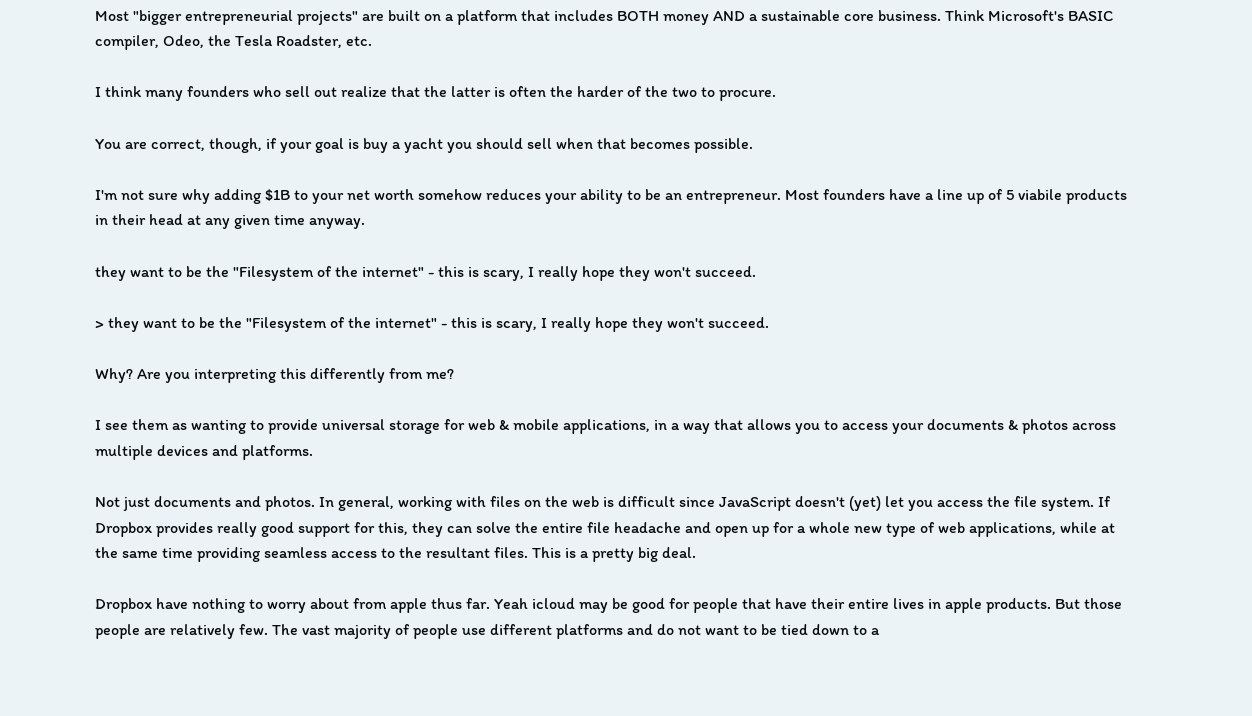Most "bigger entrepreneurial projects" are built on a platform that includes BOTH money AND a sustainable core business. Think Microsoft's BASIC compiler, Odeo, the Tesla Roadster, etc.

I think many founders who sell out realize that the latter is often the harder of the two to procure.

You are correct, though, if your goal is buy a yacht you should sell when that becomes possible.

I'm not sure why adding $1B to your net worth somehow reduces your ability to be an entrepreneur. Most founders have a line up of 5 viabile products in their head at any given time anyway.

they want to be the "Filesystem of the internet" - this is scary, I really hope they won't succeed.

> they want to be the "Filesystem of the internet" - this is scary, I really hope they won't succeed.

Why? Are you interpreting this differently from me?

I see them as wanting to provide universal storage for web & mobile applications, in a way that allows you to access your documents & photos across multiple devices and platforms.

Not just documents and photos. In general, working with files on the web is difficult since JavaScript doesn't (yet) let you access the file system. If Dropbox provides really good support for this, they can solve the entire file headache and open up for a whole new type of web applications, while at the same time providing seamless access to the resultant files. This is a pretty big deal.

Dropbox have nothing to worry about from apple thus far. Yeah icloud may be good for people that have their entire lives in apple products. But those people are relatively few. The vast majority of people use different platforms and do not want to be tied down to a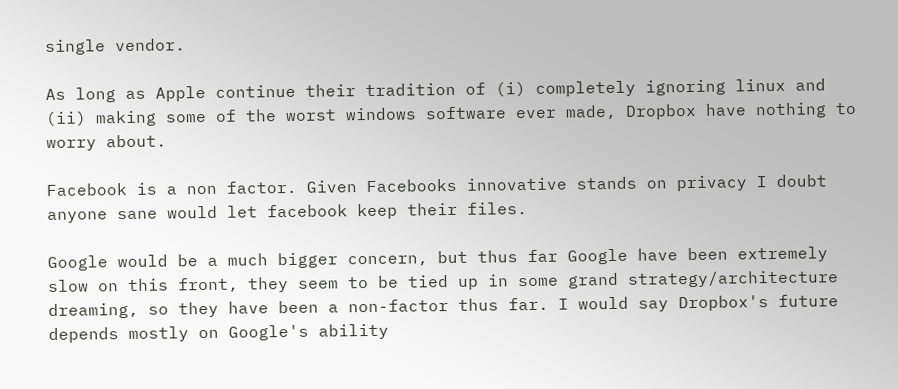single vendor.

As long as Apple continue their tradition of (i) completely ignoring linux and (ii) making some of the worst windows software ever made, Dropbox have nothing to worry about.

Facebook is a non factor. Given Facebooks innovative stands on privacy I doubt anyone sane would let facebook keep their files.

Google would be a much bigger concern, but thus far Google have been extremely slow on this front, they seem to be tied up in some grand strategy/architecture dreaming, so they have been a non-factor thus far. I would say Dropbox's future depends mostly on Google's ability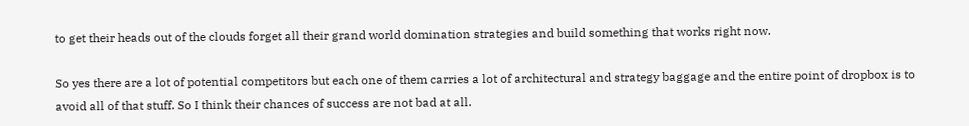to get their heads out of the clouds forget all their grand world domination strategies and build something that works right now.

So yes there are a lot of potential competitors but each one of them carries a lot of architectural and strategy baggage and the entire point of dropbox is to avoid all of that stuff. So I think their chances of success are not bad at all.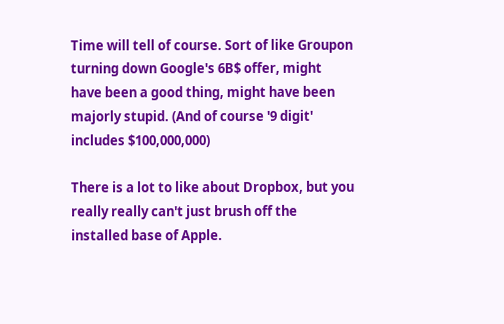Time will tell of course. Sort of like Groupon turning down Google's 6B$ offer, might have been a good thing, might have been majorly stupid. (And of course '9 digit' includes $100,000,000)

There is a lot to like about Dropbox, but you really really can't just brush off the installed base of Apple.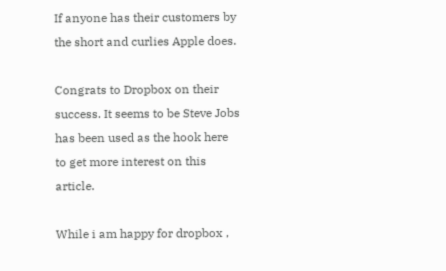If anyone has their customers by the short and curlies Apple does.

Congrats to Dropbox on their success. It seems to be Steve Jobs has been used as the hook here to get more interest on this article.

While i am happy for dropbox ,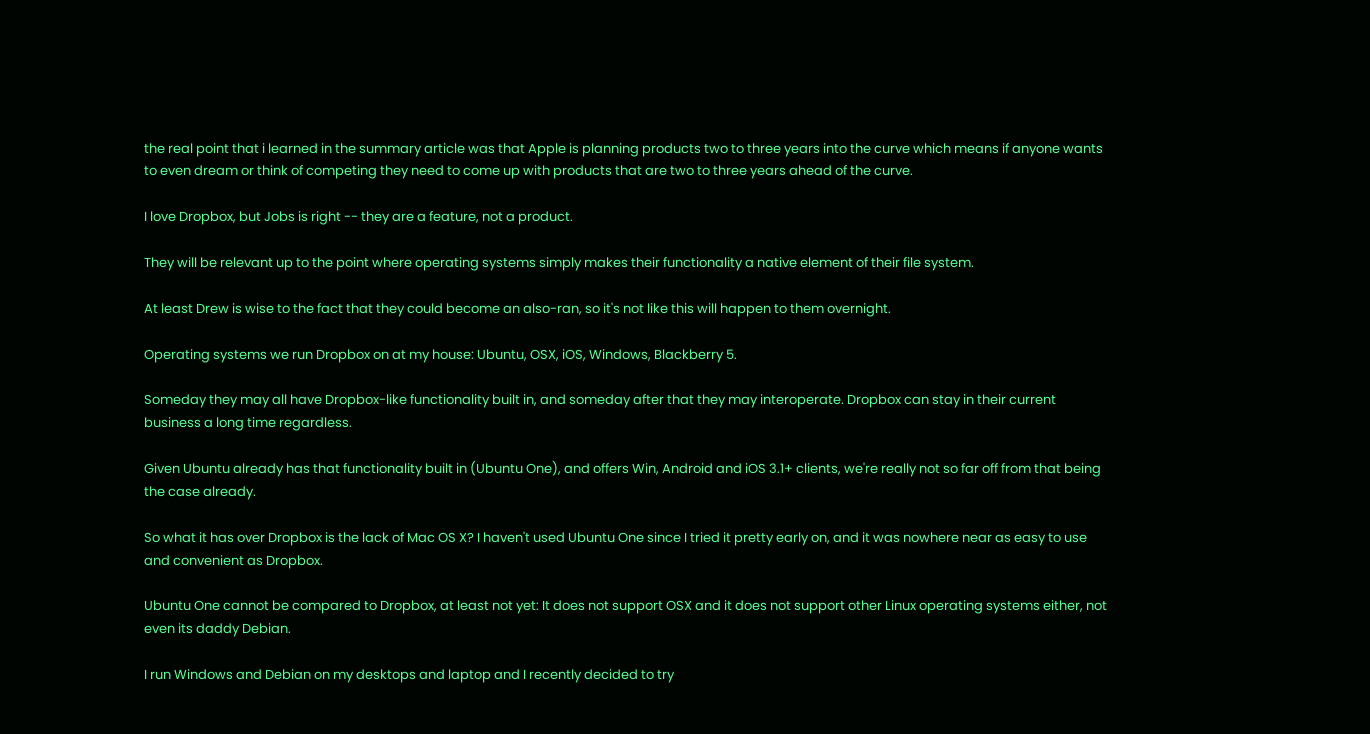the real point that i learned in the summary article was that Apple is planning products two to three years into the curve which means if anyone wants to even dream or think of competing they need to come up with products that are two to three years ahead of the curve.

I love Dropbox, but Jobs is right -- they are a feature, not a product.

They will be relevant up to the point where operating systems simply makes their functionality a native element of their file system.

At least Drew is wise to the fact that they could become an also-ran, so it's not like this will happen to them overnight.

Operating systems we run Dropbox on at my house: Ubuntu, OSX, iOS, Windows, Blackberry 5.

Someday they may all have Dropbox-like functionality built in, and someday after that they may interoperate. Dropbox can stay in their current business a long time regardless.

Given Ubuntu already has that functionality built in (Ubuntu One), and offers Win, Android and iOS 3.1+ clients, we're really not so far off from that being the case already.

So what it has over Dropbox is the lack of Mac OS X? I haven't used Ubuntu One since I tried it pretty early on, and it was nowhere near as easy to use and convenient as Dropbox.

Ubuntu One cannot be compared to Dropbox, at least not yet: It does not support OSX and it does not support other Linux operating systems either, not even its daddy Debian.

I run Windows and Debian on my desktops and laptop and I recently decided to try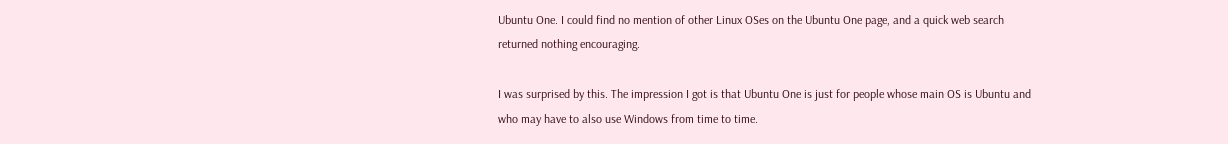Ubuntu One. I could find no mention of other Linux OSes on the Ubuntu One page, and a quick web search returned nothing encouraging.

I was surprised by this. The impression I got is that Ubuntu One is just for people whose main OS is Ubuntu and who may have to also use Windows from time to time.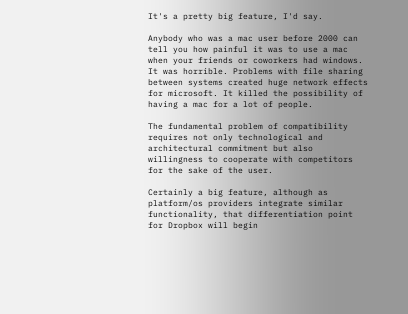It's a pretty big feature, I'd say.

Anybody who was a mac user before 2000 can tell you how painful it was to use a mac when your friends or coworkers had windows. It was horrible. Problems with file sharing between systems created huge network effects for microsoft. It killed the possibility of having a mac for a lot of people.

The fundamental problem of compatibility requires not only technological and architectural commitment but also willingness to cooperate with competitors for the sake of the user.

Certainly a big feature, although as platform/os providers integrate similar functionality, that differentiation point for Dropbox will begin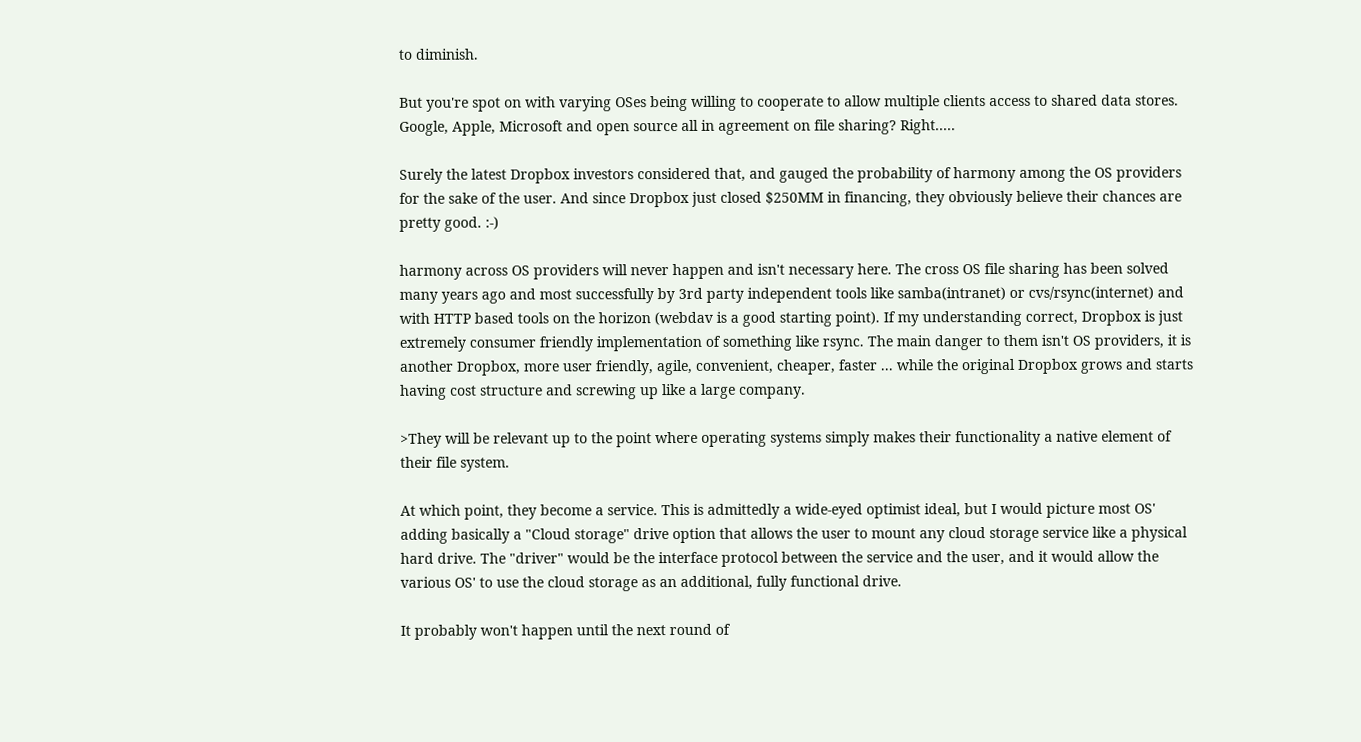to diminish.

But you're spot on with varying OSes being willing to cooperate to allow multiple clients access to shared data stores. Google, Apple, Microsoft and open source all in agreement on file sharing? Right.....

Surely the latest Dropbox investors considered that, and gauged the probability of harmony among the OS providers for the sake of the user. And since Dropbox just closed $250MM in financing, they obviously believe their chances are pretty good. :-)

harmony across OS providers will never happen and isn't necessary here. The cross OS file sharing has been solved many years ago and most successfully by 3rd party independent tools like samba(intranet) or cvs/rsync(internet) and with HTTP based tools on the horizon (webdav is a good starting point). If my understanding correct, Dropbox is just extremely consumer friendly implementation of something like rsync. The main danger to them isn't OS providers, it is another Dropbox, more user friendly, agile, convenient, cheaper, faster ... while the original Dropbox grows and starts having cost structure and screwing up like a large company.

>They will be relevant up to the point where operating systems simply makes their functionality a native element of their file system.

At which point, they become a service. This is admittedly a wide-eyed optimist ideal, but I would picture most OS' adding basically a "Cloud storage" drive option that allows the user to mount any cloud storage service like a physical hard drive. The "driver" would be the interface protocol between the service and the user, and it would allow the various OS' to use the cloud storage as an additional, fully functional drive.

It probably won't happen until the next round of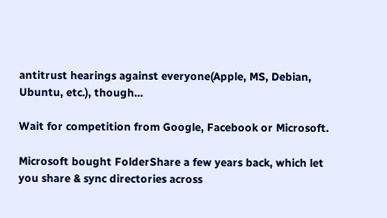antitrust hearings against everyone(Apple, MS, Debian, Ubuntu, etc.), though...

Wait for competition from Google, Facebook or Microsoft.

Microsoft bought FolderShare a few years back, which let you share & sync directories across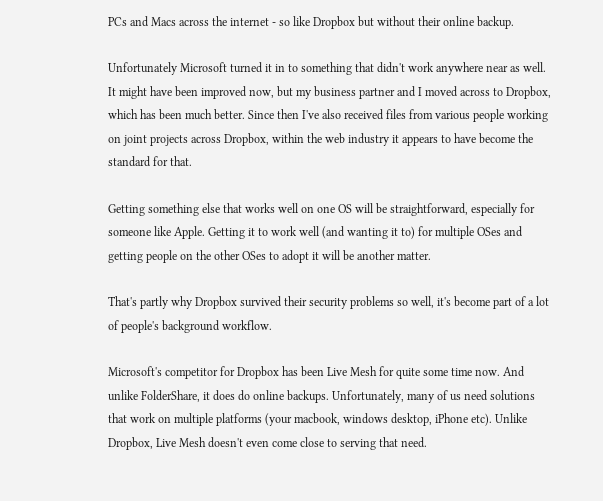PCs and Macs across the internet - so like Dropbox but without their online backup.

Unfortunately Microsoft turned it in to something that didn't work anywhere near as well. It might have been improved now, but my business partner and I moved across to Dropbox, which has been much better. Since then I've also received files from various people working on joint projects across Dropbox, within the web industry it appears to have become the standard for that.

Getting something else that works well on one OS will be straightforward, especially for someone like Apple. Getting it to work well (and wanting it to) for multiple OSes and getting people on the other OSes to adopt it will be another matter.

That's partly why Dropbox survived their security problems so well, it's become part of a lot of people's background workflow.

Microsoft's competitor for Dropbox has been Live Mesh for quite some time now. And unlike FolderShare, it does do online backups. Unfortunately, many of us need solutions that work on multiple platforms (your macbook, windows desktop, iPhone etc). Unlike Dropbox, Live Mesh doesn't even come close to serving that need.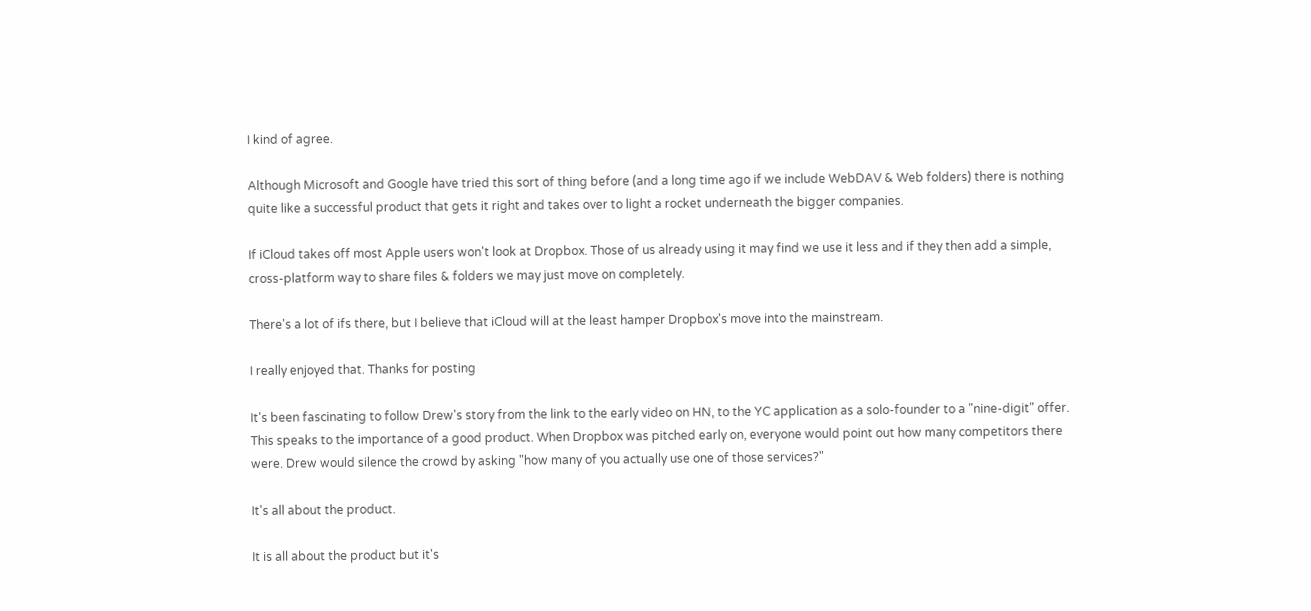I kind of agree.

Although Microsoft and Google have tried this sort of thing before (and a long time ago if we include WebDAV & Web folders) there is nothing quite like a successful product that gets it right and takes over to light a rocket underneath the bigger companies.

If iCloud takes off most Apple users won't look at Dropbox. Those of us already using it may find we use it less and if they then add a simple, cross-platform way to share files & folders we may just move on completely.

There's a lot of ifs there, but I believe that iCloud will at the least hamper Dropbox's move into the mainstream.

I really enjoyed that. Thanks for posting

It's been fascinating to follow Drew's story from the link to the early video on HN, to the YC application as a solo-founder to a "nine-digit" offer. This speaks to the importance of a good product. When Dropbox was pitched early on, everyone would point out how many competitors there were. Drew would silence the crowd by asking "how many of you actually use one of those services?"

It's all about the product.

It is all about the product but it's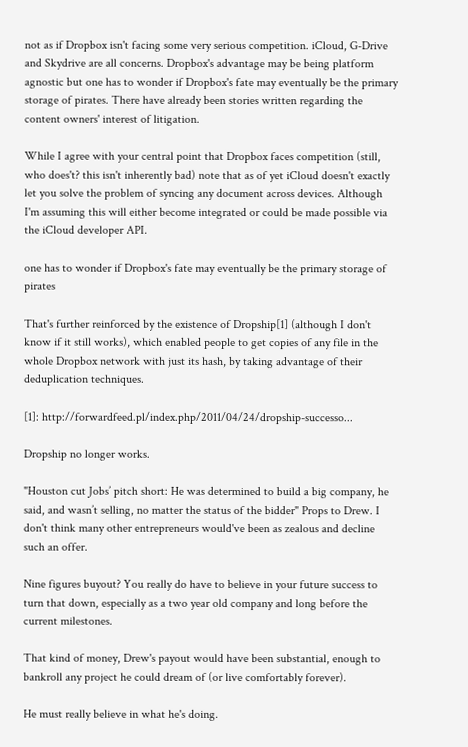not as if Dropbox isn't facing some very serious competition. iCloud, G-Drive and Skydrive are all concerns. Dropbox's advantage may be being platform agnostic but one has to wonder if Dropbox's fate may eventually be the primary storage of pirates. There have already been stories written regarding the content owners' interest of litigation.

While I agree with your central point that Dropbox faces competition (still, who does't? this isn't inherently bad) note that as of yet iCloud doesn't exactly let you solve the problem of syncing any document across devices. Although I'm assuming this will either become integrated or could be made possible via the iCloud developer API.

one has to wonder if Dropbox's fate may eventually be the primary storage of pirates

That's further reinforced by the existence of Dropship[1] (although I don't know if it still works), which enabled people to get copies of any file in the whole Dropbox network with just its hash, by taking advantage of their deduplication techniques.

[1]: http://forwardfeed.pl/index.php/2011/04/24/dropship-successo...

Dropship no longer works.

"Houston cut Jobs’ pitch short: He was determined to build a big company, he said, and wasn’t selling, no matter the status of the bidder" Props to Drew. I don't think many other entrepreneurs would've been as zealous and decline such an offer.

Nine figures buyout? You really do have to believe in your future success to turn that down, especially as a two year old company and long before the current milestones.

That kind of money, Drew's payout would have been substantial, enough to bankroll any project he could dream of (or live comfortably forever).

He must really believe in what he's doing.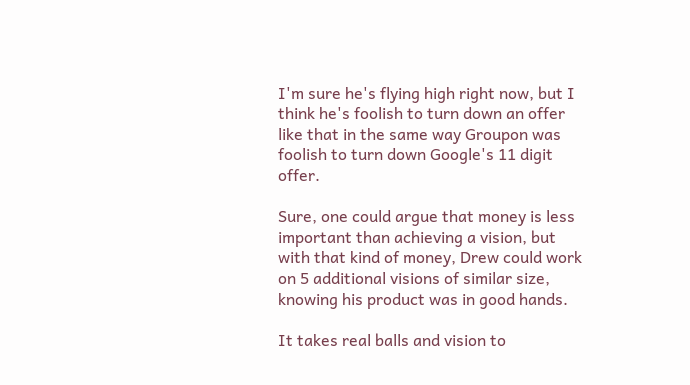I'm sure he's flying high right now, but I think he's foolish to turn down an offer like that in the same way Groupon was foolish to turn down Google's 11 digit offer.

Sure, one could argue that money is less important than achieving a vision, but with that kind of money, Drew could work on 5 additional visions of similar size, knowing his product was in good hands.

It takes real balls and vision to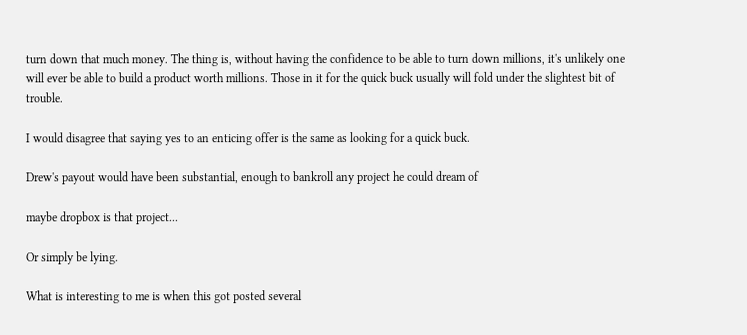turn down that much money. The thing is, without having the confidence to be able to turn down millions, it's unlikely one will ever be able to build a product worth millions. Those in it for the quick buck usually will fold under the slightest bit of trouble.

I would disagree that saying yes to an enticing offer is the same as looking for a quick buck.

Drew's payout would have been substantial, enough to bankroll any project he could dream of

maybe dropbox is that project...

Or simply be lying.

What is interesting to me is when this got posted several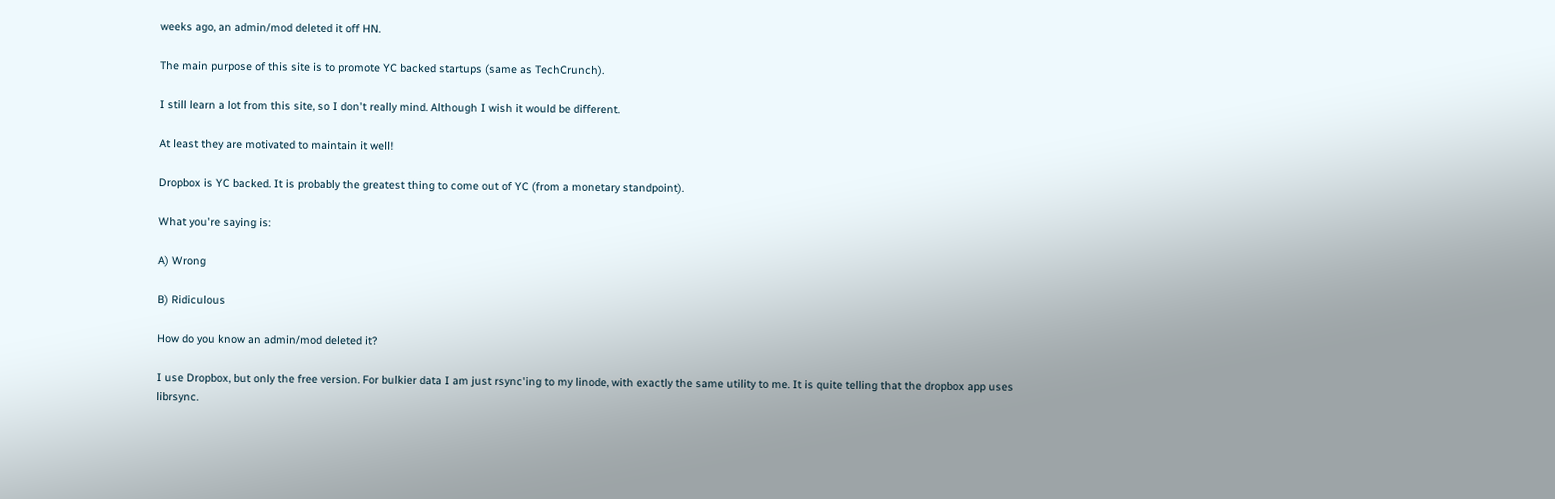weeks ago, an admin/mod deleted it off HN.

The main purpose of this site is to promote YC backed startups (same as TechCrunch).

I still learn a lot from this site, so I don't really mind. Although I wish it would be different.

At least they are motivated to maintain it well!

Dropbox is YC backed. It is probably the greatest thing to come out of YC (from a monetary standpoint).

What you're saying is:

A) Wrong

B) Ridiculous

How do you know an admin/mod deleted it?

I use Dropbox, but only the free version. For bulkier data I am just rsync'ing to my linode, with exactly the same utility to me. It is quite telling that the dropbox app uses librsync.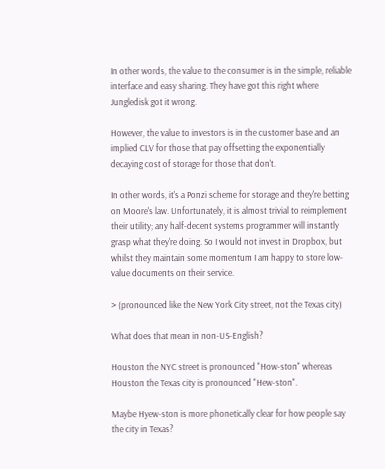In other words, the value to the consumer is in the simple, reliable interface and easy sharing. They have got this right where Jungledisk got it wrong.

However, the value to investors is in the customer base and an implied CLV for those that pay offsetting the exponentially decaying cost of storage for those that don't.

In other words, it's a Ponzi scheme for storage and they're betting on Moore's law. Unfortunately, it is almost trivial to reimplement their utility; any half-decent systems programmer will instantly grasp what they're doing. So I would not invest in Dropbox, but whilst they maintain some momentum I am happy to store low-value documents on their service.

> (pronounced like the New York City street, not the Texas city)

What does that mean in non-US-English?

Houston the NYC street is pronounced "How-ston" whereas Houston the Texas city is pronounced "Hew-ston".

Maybe Hyew-ston is more phonetically clear for how people say the city in Texas?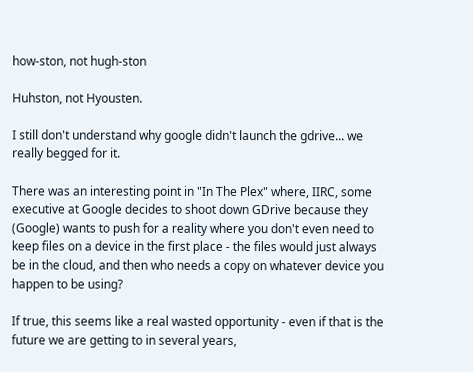how-ston, not hugh-ston

Huhston, not Hyousten.

I still don't understand why google didn't launch the gdrive... we really begged for it.

There was an interesting point in "In The Plex" where, IIRC, some executive at Google decides to shoot down GDrive because they (Google) wants to push for a reality where you don't even need to keep files on a device in the first place - the files would just always be in the cloud, and then who needs a copy on whatever device you happen to be using?

If true, this seems like a real wasted opportunity - even if that is the future we are getting to in several years,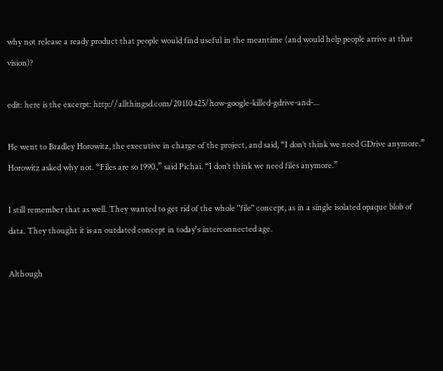why not release a ready product that people would find useful in the meantime (and would help people arrive at that vision)?

edit: here is the excerpt: http://allthingsd.com/20110425/how-google-killed-gdrive-and-...

He went to Bradley Horowitz, the executive in charge of the project, and said, “I don’t think we need GDrive anymore.” Horowitz asked why not. “Files are so 1990,” said Pichai. “I don’t think we need files anymore.”

I still remember that as well. They wanted to get rid of the whole "file" concept, as in a single isolated opaque blob of data. They thought it is an outdated concept in today's interconnected age.

Although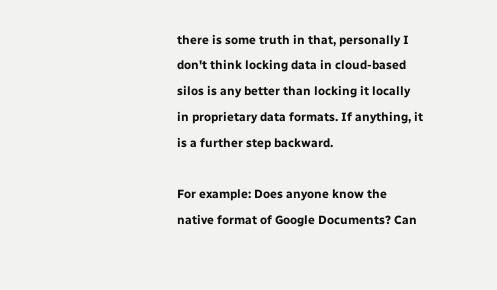there is some truth in that, personally I don't think locking data in cloud-based silos is any better than locking it locally in proprietary data formats. If anything, it is a further step backward.

For example: Does anyone know the native format of Google Documents? Can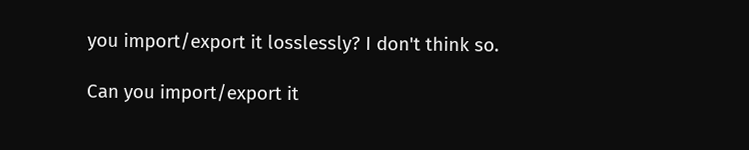you import/export it losslessly? I don't think so.

Can you import/export it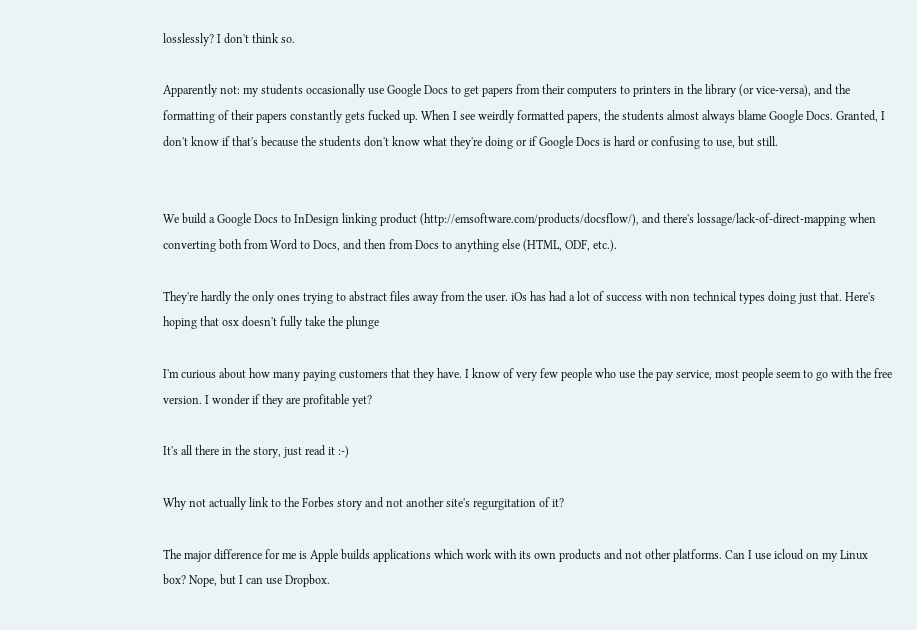losslessly? I don't think so.

Apparently not: my students occasionally use Google Docs to get papers from their computers to printers in the library (or vice-versa), and the formatting of their papers constantly gets fucked up. When I see weirdly formatted papers, the students almost always blame Google Docs. Granted, I don't know if that's because the students don't know what they're doing or if Google Docs is hard or confusing to use, but still.


We build a Google Docs to InDesign linking product (http://emsoftware.com/products/docsflow/), and there's lossage/lack-of-direct-mapping when converting both from Word to Docs, and then from Docs to anything else (HTML, ODF, etc.).

They're hardly the only ones trying to abstract files away from the user. iOs has had a lot of success with non technical types doing just that. Here's hoping that osx doesn't fully take the plunge

I'm curious about how many paying customers that they have. I know of very few people who use the pay service, most people seem to go with the free version. I wonder if they are profitable yet?

It's all there in the story, just read it :-)

Why not actually link to the Forbes story and not another site's regurgitation of it?

The major difference for me is Apple builds applications which work with its own products and not other platforms. Can I use icloud on my Linux box? Nope, but I can use Dropbox.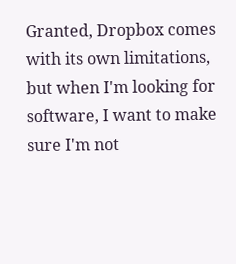Granted, Dropbox comes with its own limitations, but when I'm looking for software, I want to make sure I'm not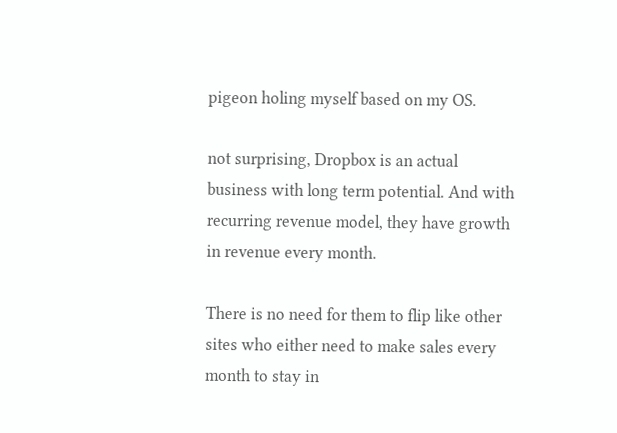pigeon holing myself based on my OS.

not surprising, Dropbox is an actual business with long term potential. And with recurring revenue model, they have growth in revenue every month.

There is no need for them to flip like other sites who either need to make sales every month to stay in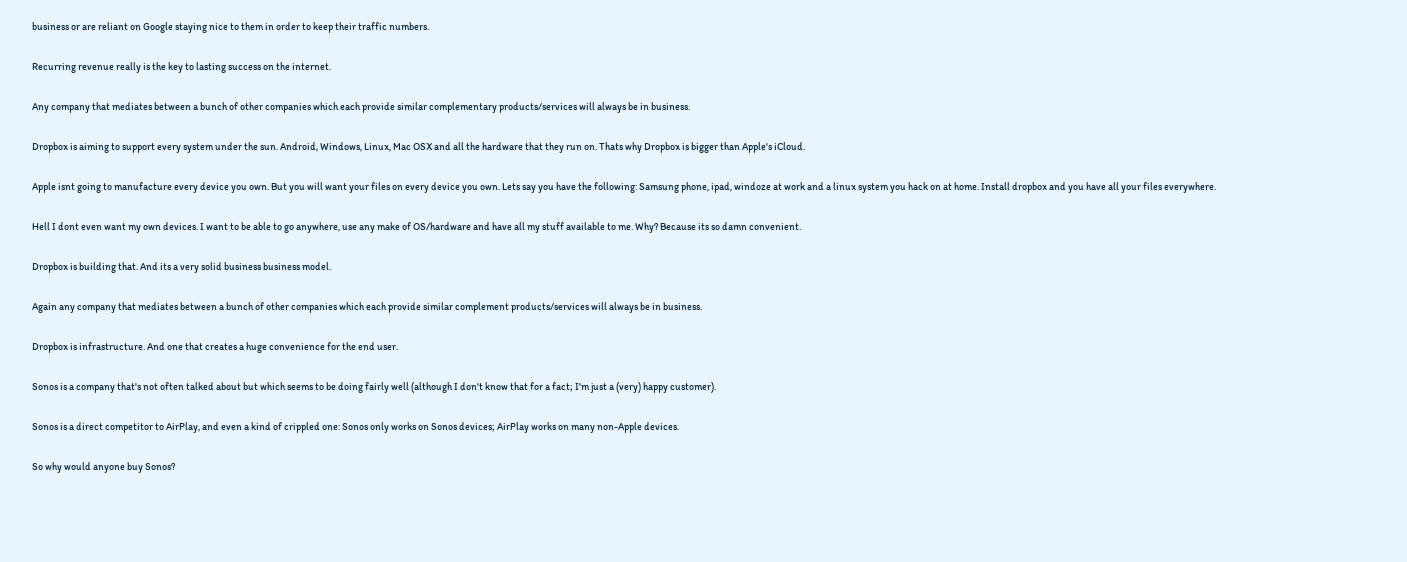business or are reliant on Google staying nice to them in order to keep their traffic numbers.

Recurring revenue really is the key to lasting success on the internet.

Any company that mediates between a bunch of other companies which each provide similar complementary products/services will always be in business.

Dropbox is aiming to support every system under the sun. Android, Windows, Linux, Mac OSX and all the hardware that they run on. Thats why Dropbox is bigger than Apple's iCloud.

Apple isnt going to manufacture every device you own. But you will want your files on every device you own. Lets say you have the following: Samsung phone, ipad, windoze at work and a linux system you hack on at home. Install dropbox and you have all your files everywhere.

Hell I dont even want my own devices. I want to be able to go anywhere, use any make of OS/hardware and have all my stuff available to me. Why? Because its so damn convenient.

Dropbox is building that. And its a very solid business business model.

Again any company that mediates between a bunch of other companies which each provide similar complement products/services will always be in business.

Dropbox is infrastructure. And one that creates a huge convenience for the end user.

Sonos is a company that's not often talked about but which seems to be doing fairly well (although I don't know that for a fact; I'm just a (very) happy customer).

Sonos is a direct competitor to AirPlay, and even a kind of crippled one: Sonos only works on Sonos devices; AirPlay works on many non-Apple devices.

So why would anyone buy Sonos?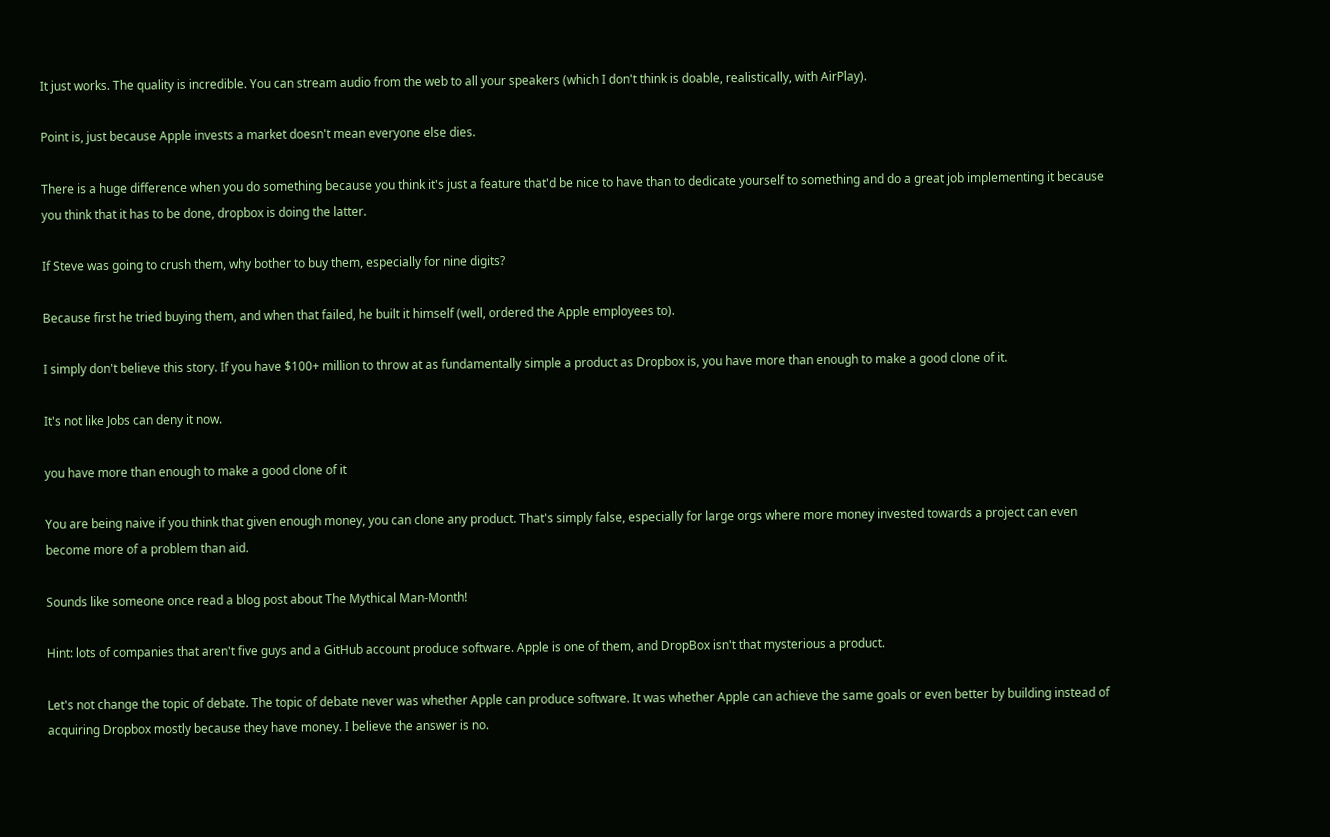It just works. The quality is incredible. You can stream audio from the web to all your speakers (which I don't think is doable, realistically, with AirPlay).

Point is, just because Apple invests a market doesn't mean everyone else dies.

There is a huge difference when you do something because you think it's just a feature that'd be nice to have than to dedicate yourself to something and do a great job implementing it because you think that it has to be done, dropbox is doing the latter.

If Steve was going to crush them, why bother to buy them, especially for nine digits?

Because first he tried buying them, and when that failed, he built it himself (well, ordered the Apple employees to).

I simply don't believe this story. If you have $100+ million to throw at as fundamentally simple a product as Dropbox is, you have more than enough to make a good clone of it.

It's not like Jobs can deny it now.

you have more than enough to make a good clone of it

You are being naive if you think that given enough money, you can clone any product. That's simply false, especially for large orgs where more money invested towards a project can even become more of a problem than aid.

Sounds like someone once read a blog post about The Mythical Man-Month!

Hint: lots of companies that aren't five guys and a GitHub account produce software. Apple is one of them, and DropBox isn't that mysterious a product.

Let's not change the topic of debate. The topic of debate never was whether Apple can produce software. It was whether Apple can achieve the same goals or even better by building instead of acquiring Dropbox mostly because they have money. I believe the answer is no.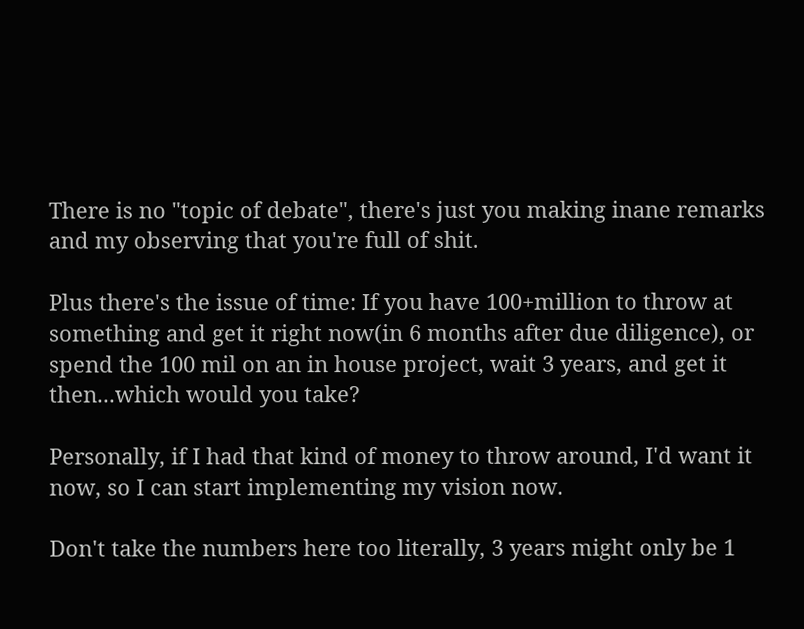There is no "topic of debate", there's just you making inane remarks and my observing that you're full of shit.

Plus there's the issue of time: If you have 100+million to throw at something and get it right now(in 6 months after due diligence), or spend the 100 mil on an in house project, wait 3 years, and get it then...which would you take?

Personally, if I had that kind of money to throw around, I'd want it now, so I can start implementing my vision now.

Don't take the numbers here too literally, 3 years might only be 1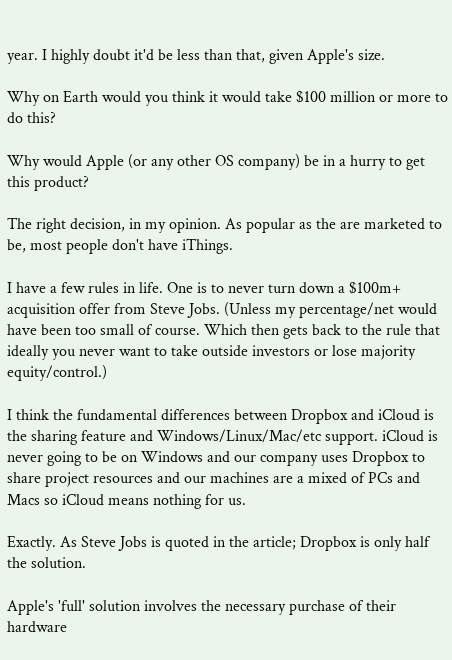year. I highly doubt it'd be less than that, given Apple's size.

Why on Earth would you think it would take $100 million or more to do this?

Why would Apple (or any other OS company) be in a hurry to get this product?

The right decision, in my opinion. As popular as the are marketed to be, most people don't have iThings.

I have a few rules in life. One is to never turn down a $100m+ acquisition offer from Steve Jobs. (Unless my percentage/net would have been too small of course. Which then gets back to the rule that ideally you never want to take outside investors or lose majority equity/control.)

I think the fundamental differences between Dropbox and iCloud is the sharing feature and Windows/Linux/Mac/etc support. iCloud is never going to be on Windows and our company uses Dropbox to share project resources and our machines are a mixed of PCs and Macs so iCloud means nothing for us.

Exactly. As Steve Jobs is quoted in the article; Dropbox is only half the solution.

Apple's 'full' solution involves the necessary purchase of their hardware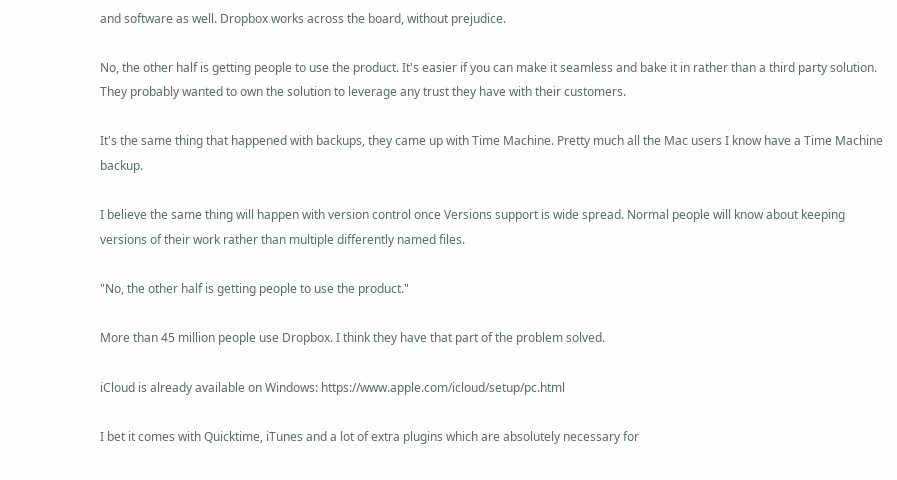and software as well. Dropbox works across the board, without prejudice.

No, the other half is getting people to use the product. It's easier if you can make it seamless and bake it in rather than a third party solution. They probably wanted to own the solution to leverage any trust they have with their customers.

It's the same thing that happened with backups, they came up with Time Machine. Pretty much all the Mac users I know have a Time Machine backup.

I believe the same thing will happen with version control once Versions support is wide spread. Normal people will know about keeping versions of their work rather than multiple differently named files.

"No, the other half is getting people to use the product."

More than 45 million people use Dropbox. I think they have that part of the problem solved.

iCloud is already available on Windows: https://www.apple.com/icloud/setup/pc.html

I bet it comes with Quicktime, iTunes and a lot of extra plugins which are absolutely necessary for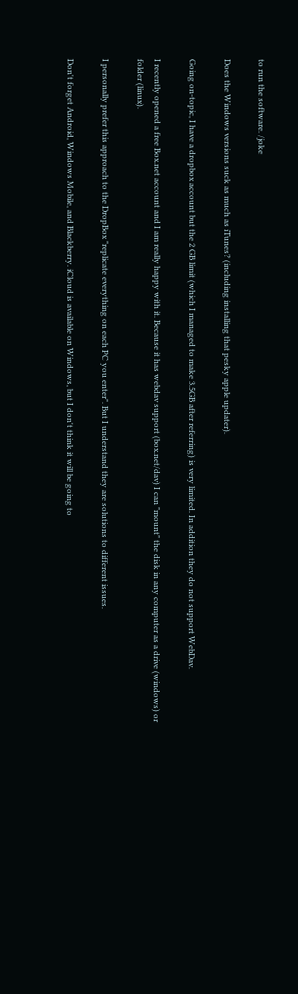to run the software. /joke

Does the Windows versions suck as much as iTunes? (including installing that pesky apple updater).

Going on-topic, I have a dropbox account but the 2 GB limit (which I managed to make 3.5GB after referring) is very limited. In addition they do not support WebDav.

I recently opened a free Box.net account and I am really happy with it. Because it has webdav support (box.net/dav) I can "mount" the disk in any computer as a drive (windows) or folder (linux).

I personally prefer this approach to the DropBox "replicate everything on each PC you enter". But I understand they are solutions to different issues.

Don't forget Android, Windows Mobile, and Blackberry. iCloud is available on Windows, but I don't think it will be going to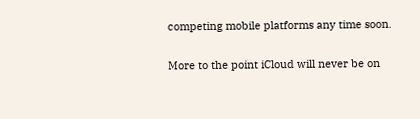competing mobile platforms any time soon.

More to the point iCloud will never be on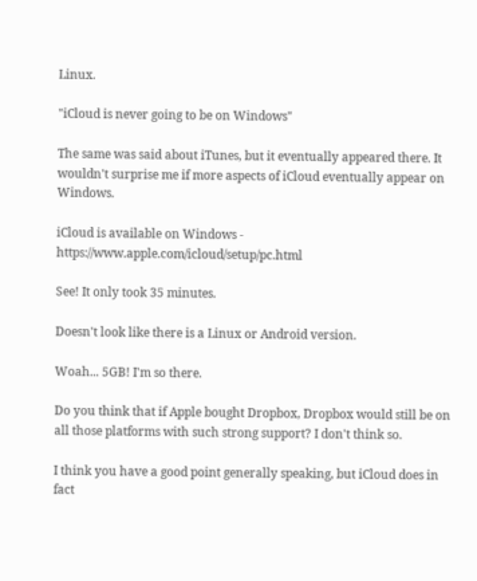Linux.

"iCloud is never going to be on Windows"

The same was said about iTunes, but it eventually appeared there. It wouldn't surprise me if more aspects of iCloud eventually appear on Windows.

iCloud is available on Windows - https://www.apple.com/icloud/setup/pc.html

See! It only took 35 minutes.

Doesn't look like there is a Linux or Android version.

Woah... 5GB! I'm so there.

Do you think that if Apple bought Dropbox, Dropbox would still be on all those platforms with such strong support? I don't think so.

I think you have a good point generally speaking, but iCloud does in fact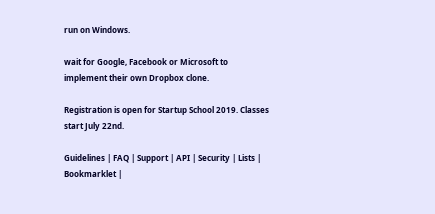run on Windows.

wait for Google, Facebook or Microsoft to implement their own Dropbox clone.

Registration is open for Startup School 2019. Classes start July 22nd.

Guidelines | FAQ | Support | API | Security | Lists | Bookmarklet |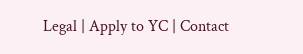Legal | Apply to YC | Contact